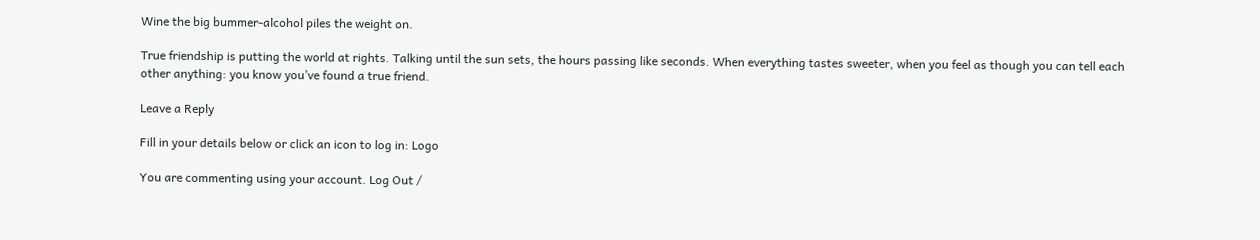Wine the big bummer-alcohol piles the weight on.

True friendship is putting the world at rights. Talking until the sun sets, the hours passing like seconds. When everything tastes sweeter, when you feel as though you can tell each other anything: you know you’ve found a true friend.

Leave a Reply

Fill in your details below or click an icon to log in: Logo

You are commenting using your account. Log Out /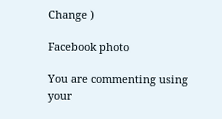Change )

Facebook photo

You are commenting using your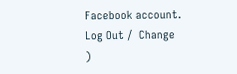Facebook account. Log Out /  Change )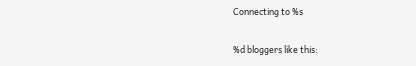Connecting to %s

%d bloggers like this: